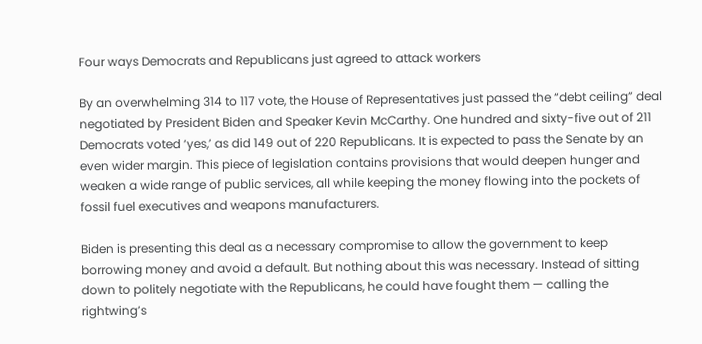Four ways Democrats and Republicans just agreed to attack workers

By an overwhelming 314 to 117 vote, the House of Representatives just passed the “debt ceiling” deal negotiated by President Biden and Speaker Kevin McCarthy. One hundred and sixty-five out of 211 Democrats voted ‘yes,’ as did 149 out of 220 Republicans. It is expected to pass the Senate by an even wider margin. This piece of legislation contains provisions that would deepen hunger and weaken a wide range of public services, all while keeping the money flowing into the pockets of fossil fuel executives and weapons manufacturers.

Biden is presenting this deal as a necessary compromise to allow the government to keep borrowing money and avoid a default. But nothing about this was necessary. Instead of sitting down to politely negotiate with the Republicans, he could have fought them — calling the rightwing’s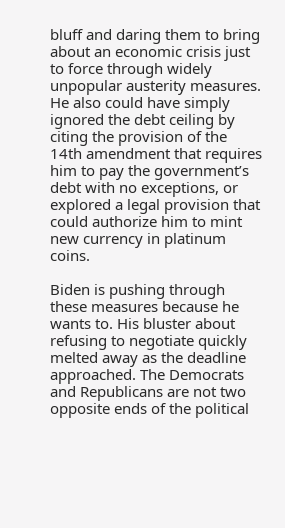bluff and daring them to bring about an economic crisis just to force through widely unpopular austerity measures. He also could have simply ignored the debt ceiling by citing the provision of the 14th amendment that requires him to pay the government’s debt with no exceptions, or explored a legal provision that could authorize him to mint new currency in platinum coins.

Biden is pushing through these measures because he wants to. His bluster about refusing to negotiate quickly melted away as the deadline approached. The Democrats and Republicans are not two opposite ends of the political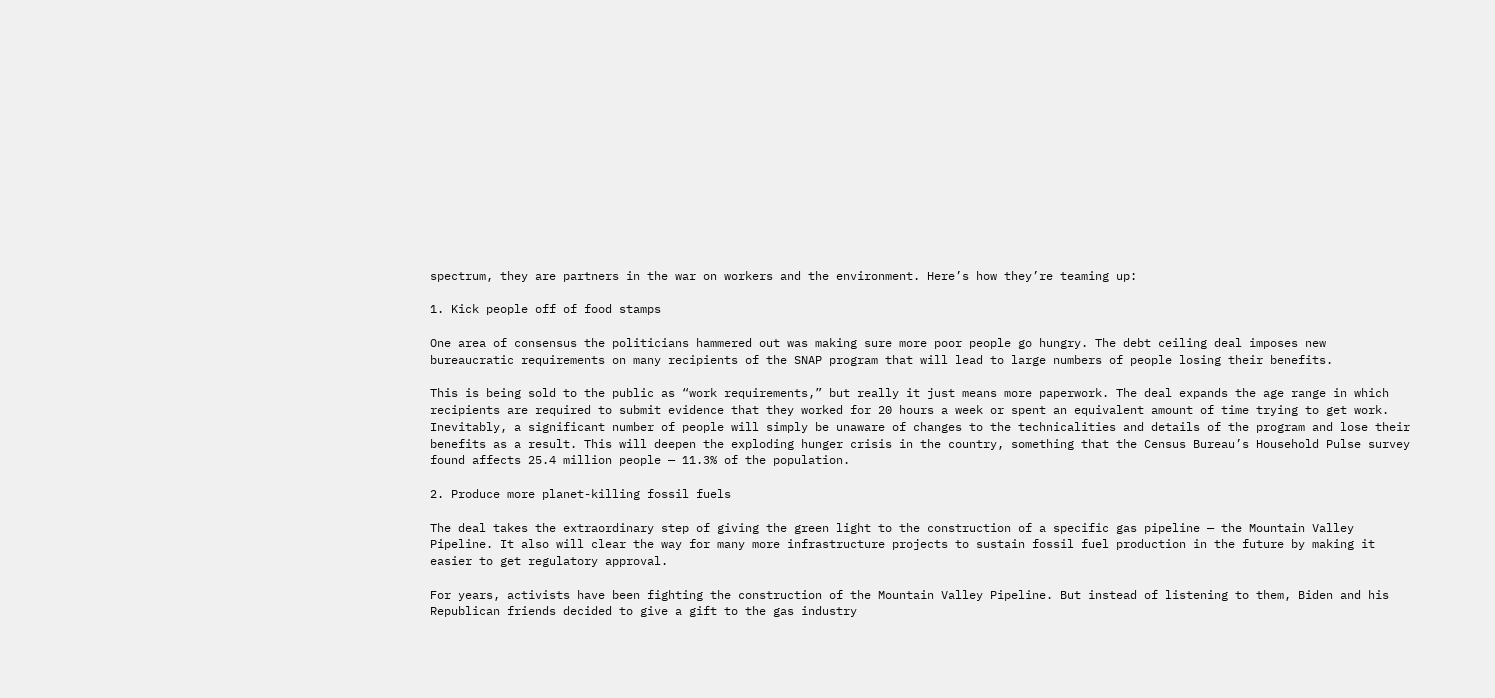spectrum, they are partners in the war on workers and the environment. Here’s how they’re teaming up:

1. Kick people off of food stamps

One area of consensus the politicians hammered out was making sure more poor people go hungry. The debt ceiling deal imposes new bureaucratic requirements on many recipients of the SNAP program that will lead to large numbers of people losing their benefits.

This is being sold to the public as “work requirements,” but really it just means more paperwork. The deal expands the age range in which recipients are required to submit evidence that they worked for 20 hours a week or spent an equivalent amount of time trying to get work. Inevitably, a significant number of people will simply be unaware of changes to the technicalities and details of the program and lose their benefits as a result. This will deepen the exploding hunger crisis in the country, something that the Census Bureau’s Household Pulse survey found affects 25.4 million people — 11.3% of the population.

2. Produce more planet-killing fossil fuels

The deal takes the extraordinary step of giving the green light to the construction of a specific gas pipeline — the Mountain Valley Pipeline. It also will clear the way for many more infrastructure projects to sustain fossil fuel production in the future by making it easier to get regulatory approval.

For years, activists have been fighting the construction of the Mountain Valley Pipeline. But instead of listening to them, Biden and his Republican friends decided to give a gift to the gas industry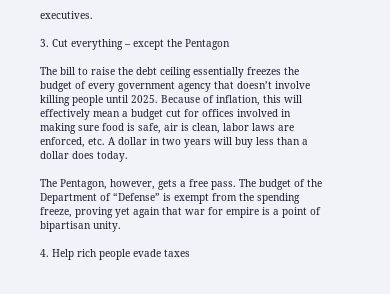executives.

3. Cut everything – except the Pentagon

The bill to raise the debt ceiling essentially freezes the budget of every government agency that doesn’t involve killing people until 2025. Because of inflation, this will effectively mean a budget cut for offices involved in making sure food is safe, air is clean, labor laws are enforced, etc. A dollar in two years will buy less than a dollar does today.

The Pentagon, however, gets a free pass. The budget of the Department of “Defense” is exempt from the spending freeze, proving yet again that war for empire is a point of bipartisan unity.

4. Help rich people evade taxes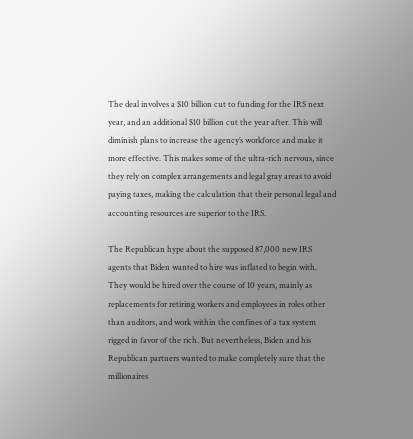The deal involves a $10 billion cut to funding for the IRS next year, and an additional $10 billion cut the year after. This will diminish plans to increase the agency’s workforce and make it more effective. This makes some of the ultra-rich nervous, since they rely on complex arrangements and legal gray areas to avoid paying taxes, making the calculation that their personal legal and accounting resources are superior to the IRS.

The Republican hype about the supposed 87,000 new IRS agents that Biden wanted to hire was inflated to begin with. They would be hired over the course of 10 years, mainly as replacements for retiring workers and employees in roles other than auditors, and work within the confines of a tax system rigged in favor of the rich. But nevertheless, Biden and his Republican partners wanted to make completely sure that the millionaires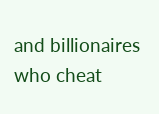and billionaires who cheat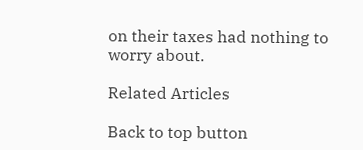on their taxes had nothing to worry about.

Related Articles

Back to top button